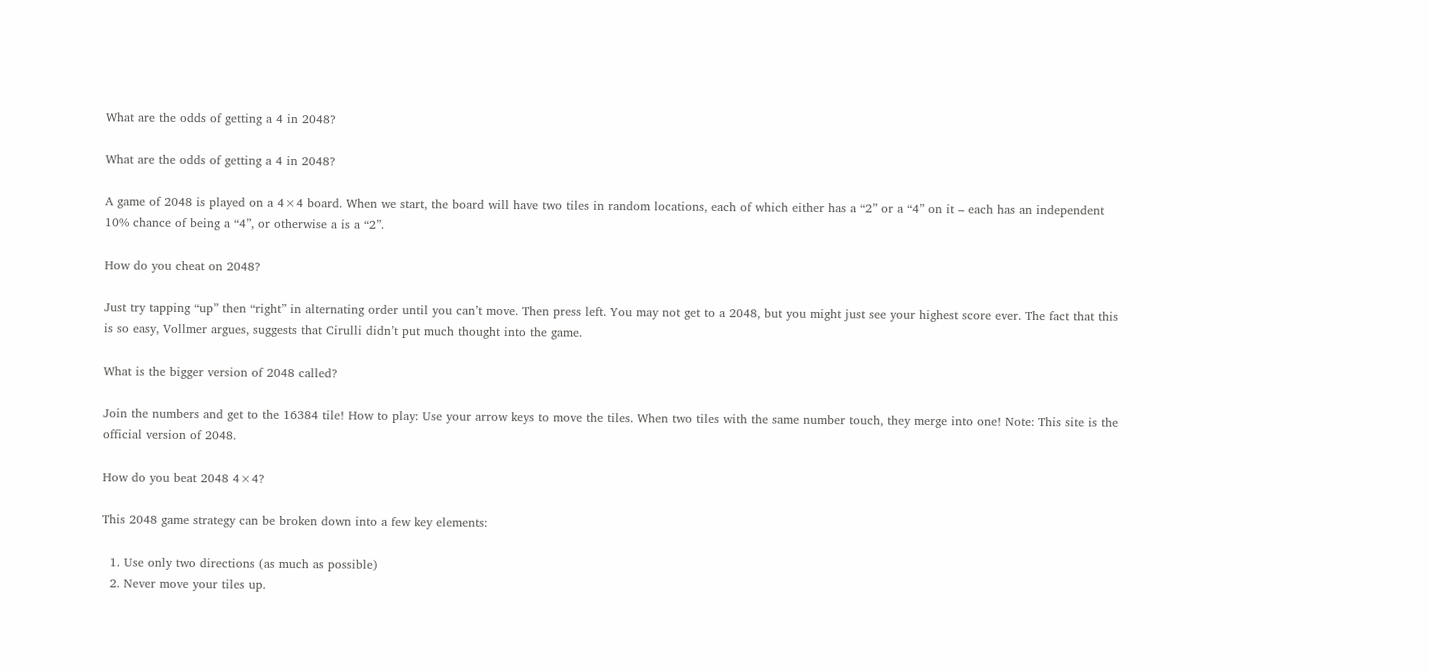What are the odds of getting a 4 in 2048?

What are the odds of getting a 4 in 2048?

A game of 2048 is played on a 4×4 board. When we start, the board will have two tiles in random locations, each of which either has a “2” or a “4” on it – each has an independent 10% chance of being a “4”, or otherwise a is a “2”.

How do you cheat on 2048?

Just try tapping “up” then “right” in alternating order until you can’t move. Then press left. You may not get to a 2048, but you might just see your highest score ever. The fact that this is so easy, Vollmer argues, suggests that Cirulli didn’t put much thought into the game.

What is the bigger version of 2048 called?

Join the numbers and get to the 16384 tile! How to play: Use your arrow keys to move the tiles. When two tiles with the same number touch, they merge into one! Note: This site is the official version of 2048.

How do you beat 2048 4×4?

This 2048 game strategy can be broken down into a few key elements:

  1. Use only two directions (as much as possible)
  2. Never move your tiles up.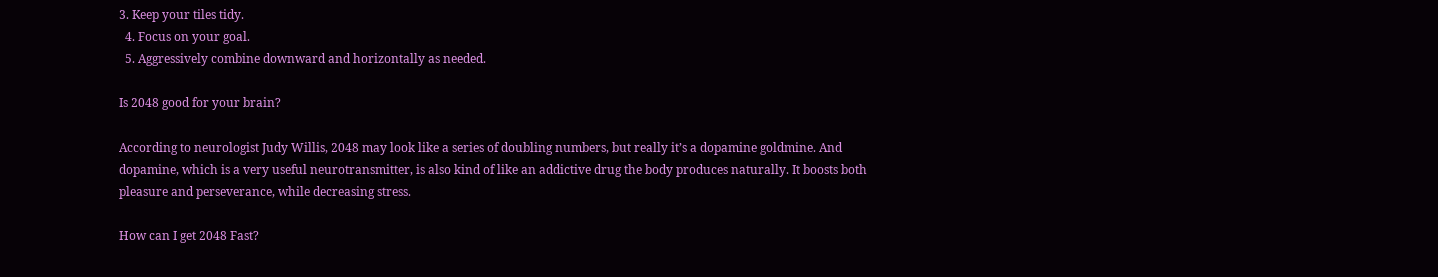3. Keep your tiles tidy.
  4. Focus on your goal.
  5. Aggressively combine downward and horizontally as needed.

Is 2048 good for your brain?

According to neurologist Judy Willis, 2048 may look like a series of doubling numbers, but really it’s a dopamine goldmine. And dopamine, which is a very useful neurotransmitter, is also kind of like an addictive drug the body produces naturally. It boosts both pleasure and perseverance, while decreasing stress.

How can I get 2048 Fast?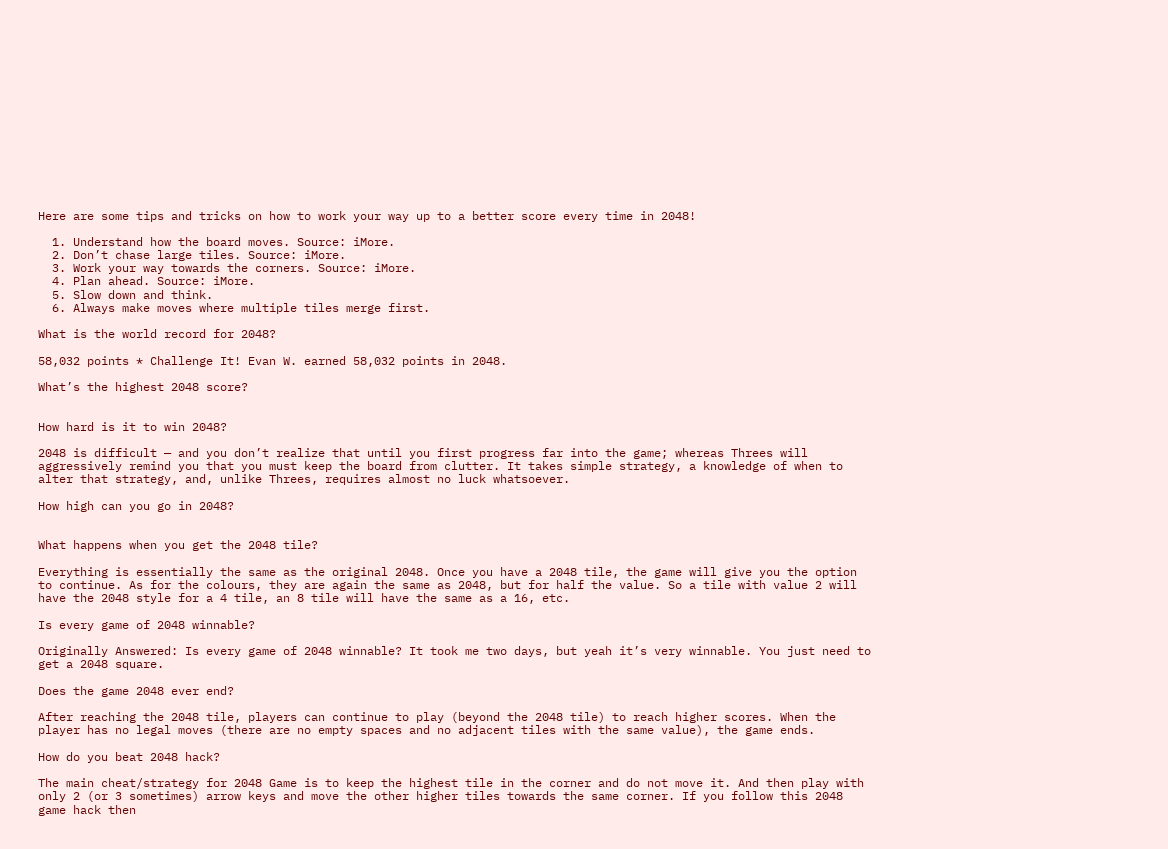Here are some tips and tricks on how to work your way up to a better score every time in 2048!

  1. Understand how the board moves. Source: iMore.
  2. Don’t chase large tiles. Source: iMore.
  3. Work your way towards the corners. Source: iMore.
  4. Plan ahead. Source: iMore.
  5. Slow down and think.
  6. Always make moves where multiple tiles merge first.

What is the world record for 2048?

58,032 points * Challenge It! Evan W. earned 58,032 points in 2048.

What’s the highest 2048 score?


How hard is it to win 2048?

2048 is difficult — and you don’t realize that until you first progress far into the game; whereas Threes will aggressively remind you that you must keep the board from clutter. It takes simple strategy, a knowledge of when to alter that strategy, and, unlike Threes, requires almost no luck whatsoever.

How high can you go in 2048?


What happens when you get the 2048 tile?

Everything is essentially the same as the original 2048. Once you have a 2048 tile, the game will give you the option to continue. As for the colours, they are again the same as 2048, but for half the value. So a tile with value 2 will have the 2048 style for a 4 tile, an 8 tile will have the same as a 16, etc.

Is every game of 2048 winnable?

Originally Answered: Is every game of 2048 winnable? It took me two days, but yeah it’s very winnable. You just need to get a 2048 square.

Does the game 2048 ever end?

After reaching the 2048 tile, players can continue to play (beyond the 2048 tile) to reach higher scores. When the player has no legal moves (there are no empty spaces and no adjacent tiles with the same value), the game ends.

How do you beat 2048 hack?

The main cheat/strategy for 2048 Game is to keep the highest tile in the corner and do not move it. And then play with only 2 (or 3 sometimes) arrow keys and move the other higher tiles towards the same corner. If you follow this 2048 game hack then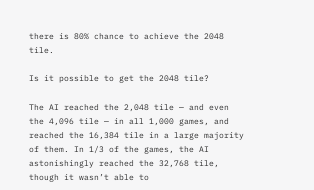there is 80% chance to achieve the 2048 tile.

Is it possible to get the 2048 tile?

The AI reached the 2,048 tile — and even the 4,096 tile — in all 1,000 games, and reached the 16,384 tile in a large majority of them. In 1/3 of the games, the AI astonishingly reached the 32,768 tile, though it wasn’t able to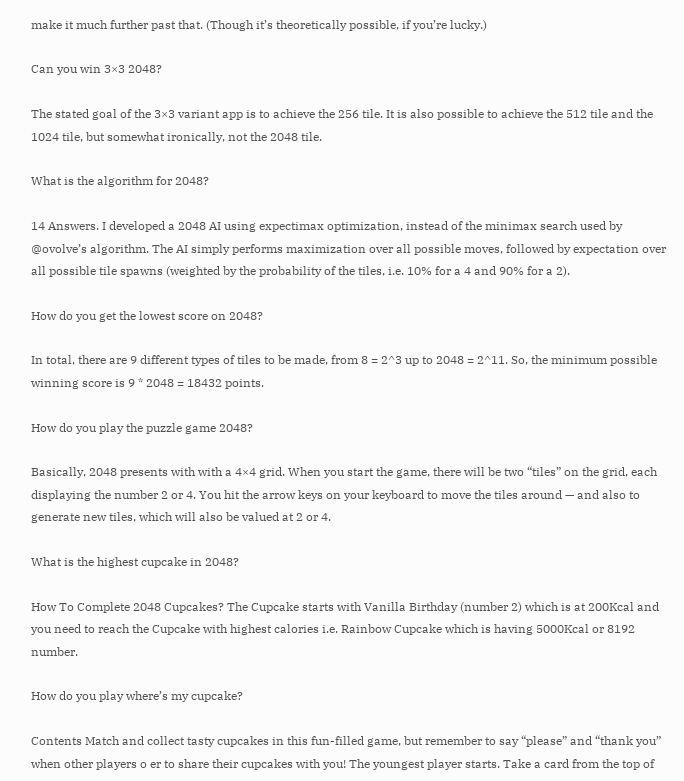make it much further past that. (Though it’s theoretically possible, if you’re lucky.)

Can you win 3×3 2048?

The stated goal of the 3×3 variant app is to achieve the 256 tile. It is also possible to achieve the 512 tile and the 1024 tile, but somewhat ironically, not the 2048 tile.

What is the algorithm for 2048?

14 Answers. I developed a 2048 AI using expectimax optimization, instead of the minimax search used by @ovolve’s algorithm. The AI simply performs maximization over all possible moves, followed by expectation over all possible tile spawns (weighted by the probability of the tiles, i.e. 10% for a 4 and 90% for a 2).

How do you get the lowest score on 2048?

In total, there are 9 different types of tiles to be made, from 8 = 2^3 up to 2048 = 2^11. So, the minimum possible winning score is 9 * 2048 = 18432 points.

How do you play the puzzle game 2048?

Basically, 2048 presents with with a 4×4 grid. When you start the game, there will be two “tiles” on the grid, each displaying the number 2 or 4. You hit the arrow keys on your keyboard to move the tiles around — and also to generate new tiles, which will also be valued at 2 or 4.

What is the highest cupcake in 2048?

How To Complete 2048 Cupcakes? The Cupcake starts with Vanilla Birthday (number 2) which is at 200Kcal and you need to reach the Cupcake with highest calories i.e. Rainbow Cupcake which is having 5000Kcal or 8192 number.

How do you play where’s my cupcake?

Contents Match and collect tasty cupcakes in this fun-filled game, but remember to say “please” and “thank you” when other players o er to share their cupcakes with you! The youngest player starts. Take a card from the top of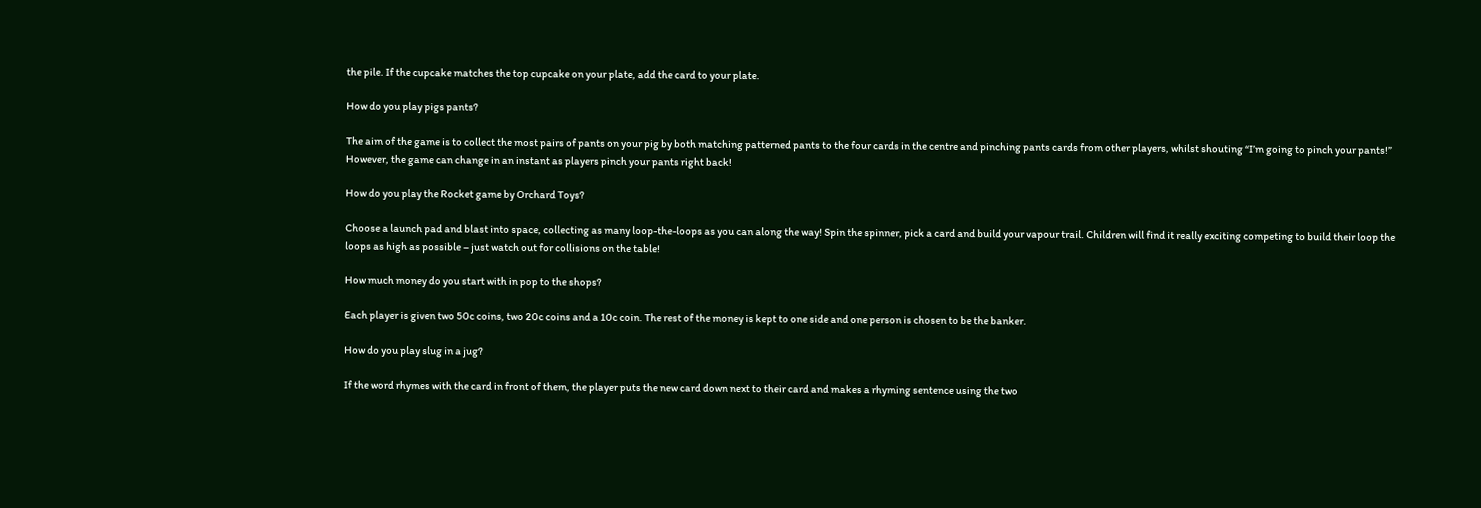the pile. If the cupcake matches the top cupcake on your plate, add the card to your plate.

How do you play pigs pants?

The aim of the game is to collect the most pairs of pants on your pig by both matching patterned pants to the four cards in the centre and pinching pants cards from other players, whilst shouting “I’m going to pinch your pants!” However, the game can change in an instant as players pinch your pants right back!

How do you play the Rocket game by Orchard Toys?

Choose a launch pad and blast into space, collecting as many loop-the-loops as you can along the way! Spin the spinner, pick a card and build your vapour trail. Children will find it really exciting competing to build their loop the loops as high as possible – just watch out for collisions on the table!

How much money do you start with in pop to the shops?

Each player is given two 50c coins, two 20c coins and a 10c coin. The rest of the money is kept to one side and one person is chosen to be the banker.

How do you play slug in a jug?

If the word rhymes with the card in front of them, the player puts the new card down next to their card and makes a rhyming sentence using the two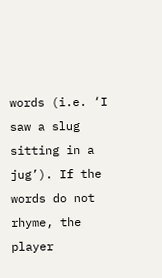words (i.e. ‘I saw a slug sitting in a jug’). If the words do not rhyme, the player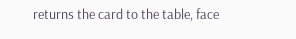returns the card to the table, face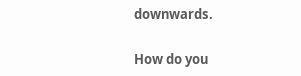downwards.

How do you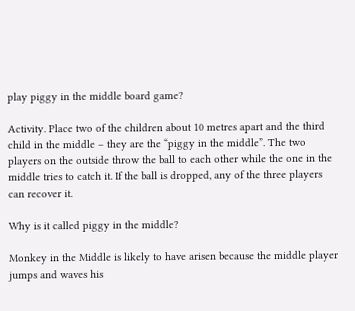play piggy in the middle board game?

Activity. Place two of the children about 10 metres apart and the third child in the middle – they are the “piggy in the middle”. The two players on the outside throw the ball to each other while the one in the middle tries to catch it. If the ball is dropped, any of the three players can recover it.

Why is it called piggy in the middle?

Monkey in the Middle is likely to have arisen because the middle player jumps and waves his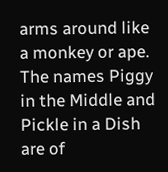arms around like a monkey or ape. The names Piggy in the Middle and Pickle in a Dish are of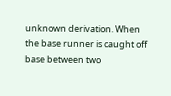unknown derivation. When the base runner is caught off base between two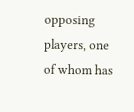opposing players, one of whom has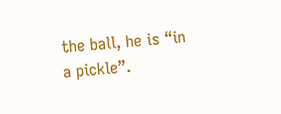the ball, he is “in a pickle”.